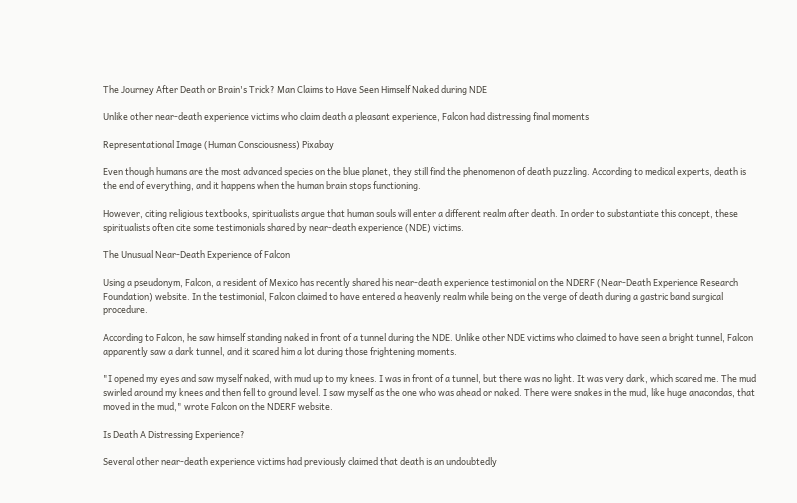The Journey After Death or Brain's Trick? Man Claims to Have Seen Himself Naked during NDE

Unlike other near-death experience victims who claim death a pleasant experience, Falcon had distressing final moments

Representational Image (Human Consciousness) Pixabay

Even though humans are the most advanced species on the blue planet, they still find the phenomenon of death puzzling. According to medical experts, death is the end of everything, and it happens when the human brain stops functioning.

However, citing religious textbooks, spiritualists argue that human souls will enter a different realm after death. In order to substantiate this concept, these spiritualists often cite some testimonials shared by near-death experience (NDE) victims.

The Unusual Near-Death Experience of Falcon

Using a pseudonym, Falcon, a resident of Mexico has recently shared his near-death experience testimonial on the NDERF (Near-Death Experience Research Foundation) website. In the testimonial, Falcon claimed to have entered a heavenly realm while being on the verge of death during a gastric band surgical procedure.

According to Falcon, he saw himself standing naked in front of a tunnel during the NDE. Unlike other NDE victims who claimed to have seen a bright tunnel, Falcon apparently saw a dark tunnel, and it scared him a lot during those frightening moments.

"I opened my eyes and saw myself naked, with mud up to my knees. I was in front of a tunnel, but there was no light. It was very dark, which scared me. The mud swirled around my knees and then fell to ground level. I saw myself as the one who was ahead or naked. There were snakes in the mud, like huge anacondas, that moved in the mud," wrote Falcon on the NDERF website.

Is Death A Distressing Experience?

Several other near-death experience victims had previously claimed that death is an undoubtedly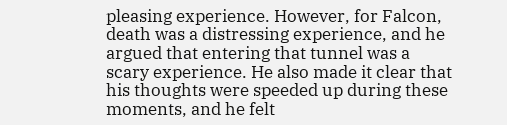pleasing experience. However, for Falcon, death was a distressing experience, and he argued that entering that tunnel was a scary experience. He also made it clear that his thoughts were speeded up during these moments, and he felt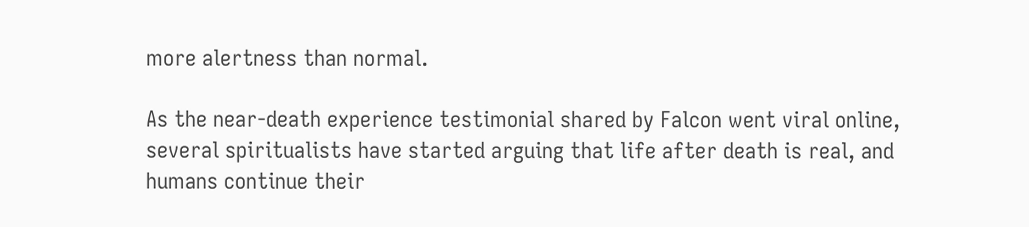more alertness than normal.

As the near-death experience testimonial shared by Falcon went viral online, several spiritualists have started arguing that life after death is real, and humans continue their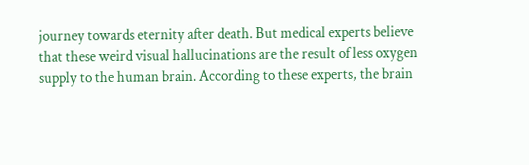journey towards eternity after death. But medical experts believe that these weird visual hallucinations are the result of less oxygen supply to the human brain. According to these experts, the brain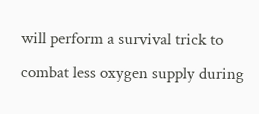will perform a survival trick to combat less oxygen supply during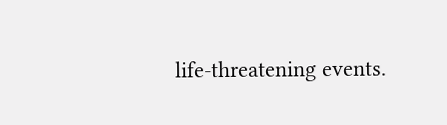life-threatening events.